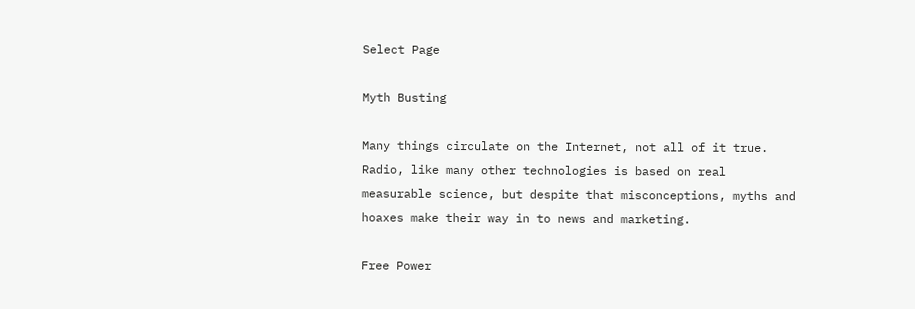Select Page

Myth Busting

Many things circulate on the Internet, not all of it true. Radio, like many other technologies is based on real measurable science, but despite that misconceptions, myths and hoaxes make their way in to news and marketing.

Free Power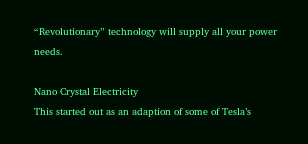“Revolutionary” technology will supply all your power needs.

Nano Crystal Electricity
This started out as an adaption of some of Tesla’s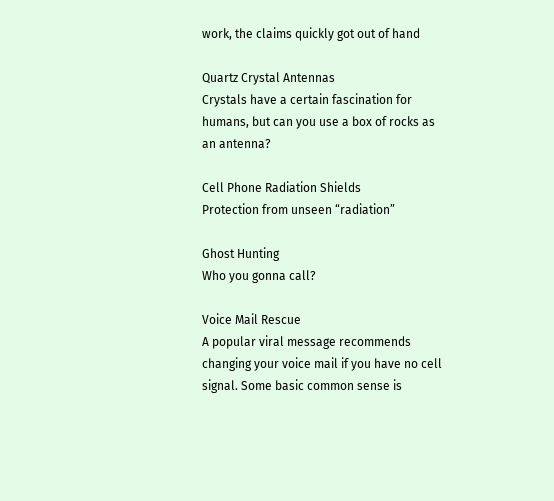work, the claims quickly got out of hand

Quartz Crystal Antennas
Crystals have a certain fascination for humans, but can you use a box of rocks as an antenna?

Cell Phone Radiation Shields
Protection from unseen “radiation”

Ghost Hunting
Who you gonna call?

Voice Mail Rescue
A popular viral message recommends changing your voice mail if you have no cell signal. Some basic common sense is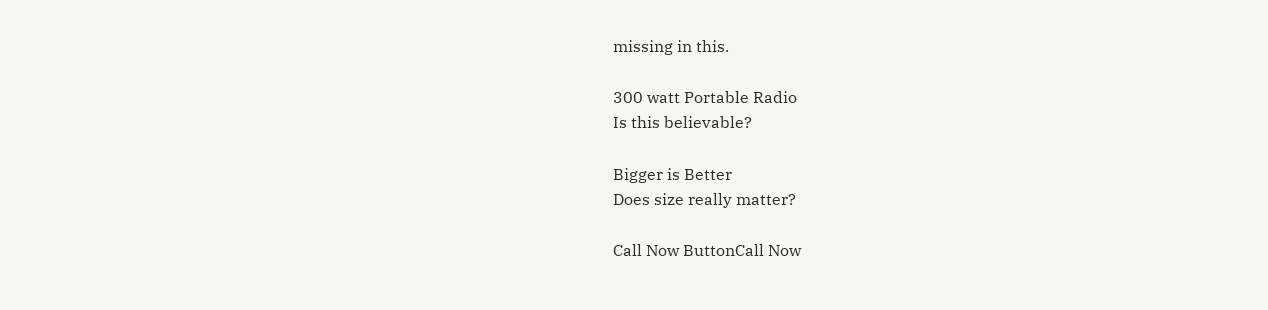missing in this.

300 watt Portable Radio
Is this believable?

Bigger is Better
Does size really matter?

Call Now ButtonCall Now